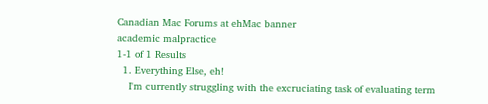Canadian Mac Forums at ehMac banner
academic malpractice
1-1 of 1 Results
  1. Everything Else, eh!
    I'm currently struggling with the excruciating task of evaluating term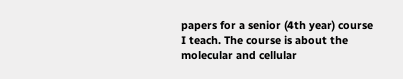papers for a senior (4th year) course I teach. The course is about the molecular and cellular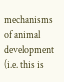mechanisms of animal development (i.e. this is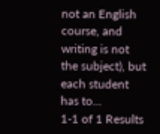not an English course, and writing is not the subject), but each student has to...
1-1 of 1 Results